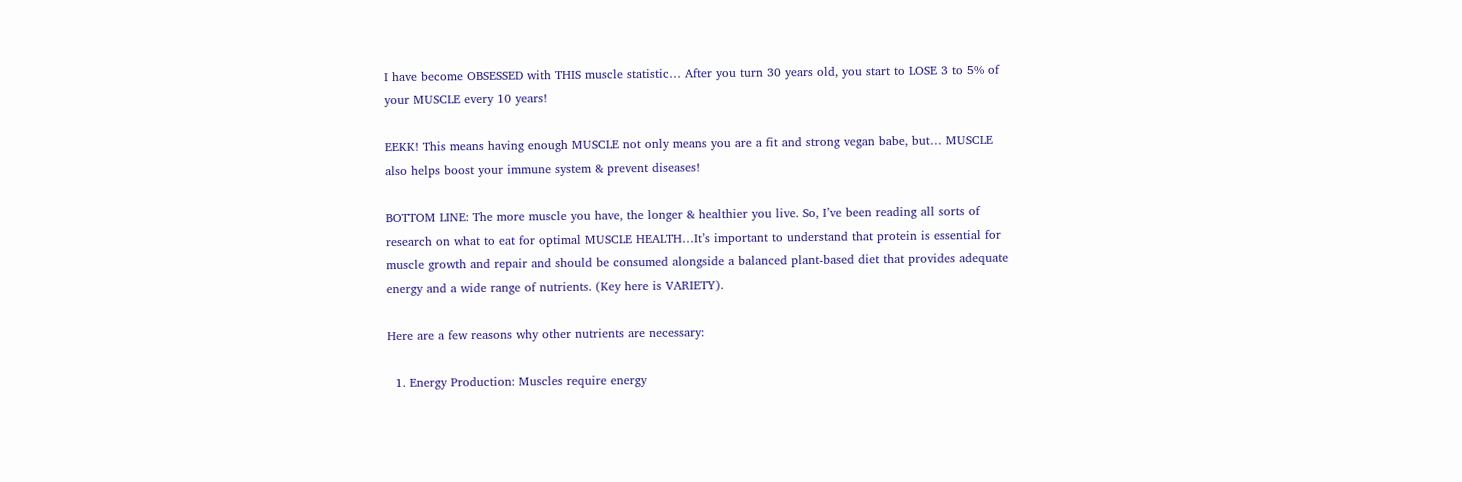I have become OBSESSED with THIS muscle statistic… After you turn 30 years old, you start to LOSE 3 to 5% of your MUSCLE every 10 years!

EEKK! This means having enough MUSCLE not only means you are a fit and strong vegan babe, but… MUSCLE also helps boost your immune system & prevent diseases!

BOTTOM LINE: The more muscle you have, the longer & healthier you live. So, I’ve been reading all sorts of research on what to eat for optimal MUSCLE HEALTH…It’s important to understand that protein is essential for muscle growth and repair and should be consumed alongside a balanced plant-based diet that provides adequate energy and a wide range of nutrients. (Key here is VARIETY).

Here are a few reasons why other nutrients are necessary:

  1. Energy Production: Muscles require energy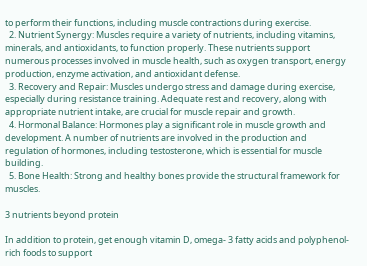to perform their functions, including muscle contractions during exercise.
  2. Nutrient Synergy: Muscles require a variety of nutrients, including vitamins, minerals, and antioxidants, to function properly. These nutrients support numerous processes involved in muscle health, such as oxygen transport, energy production, enzyme activation, and antioxidant defense.
  3. Recovery and Repair: Muscles undergo stress and damage during exercise, especially during resistance training. Adequate rest and recovery, along with appropriate nutrient intake, are crucial for muscle repair and growth.
  4. Hormonal Balance: Hormones play a significant role in muscle growth and development. A number of nutrients are involved in the production and regulation of hormones, including testosterone, which is essential for muscle building.
  5. Bone Health: Strong and healthy bones provide the structural framework for muscles.

3 nutrients beyond protein

In addition to protein, get enough vitamin D, omega- 3 fatty acids and polyphenol-rich foods to support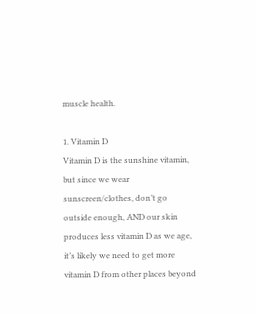muscle health.

1. Vitamin D
Vitamin D is the sunshine vitamin, but since we wear sunscreen/clothes, don’t go outside enough, AND our skin produces less vitamin D as we age, it’s likely we need to get more vitamin D from other places beyond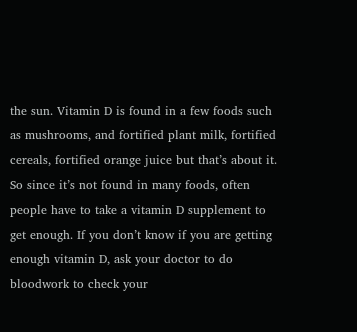the sun. Vitamin D is found in a few foods such as mushrooms, and fortified plant milk, fortified cereals, fortified orange juice but that’s about it. So since it’s not found in many foods, often people have to take a vitamin D supplement to get enough. If you don’t know if you are getting enough vitamin D, ask your doctor to do bloodwork to check your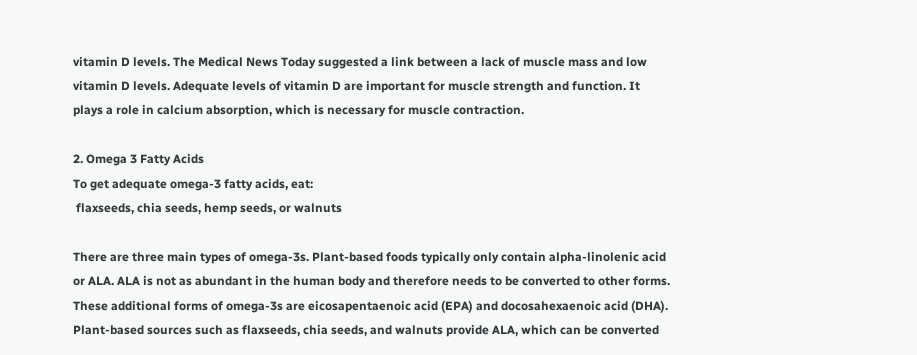vitamin D levels. The Medical News Today suggested a link between a lack of muscle mass and low vitamin D levels. Adequate levels of vitamin D are important for muscle strength and function. It plays a role in calcium absorption, which is necessary for muscle contraction.

2. Omega 3 Fatty Acids
To get adequate omega-3 fatty acids, eat:
 flaxseeds, chia seeds, hemp seeds, or walnuts

There are three main types of omega-3s. Plant-based foods typically only contain alpha-linolenic acid or ALA. ALA is not as abundant in the human body and therefore needs to be converted to other forms. These additional forms of omega-3s are eicosapentaenoic acid (EPA) and docosahexaenoic acid (DHA). Plant-based sources such as flaxseeds, chia seeds, and walnuts provide ALA, which can be converted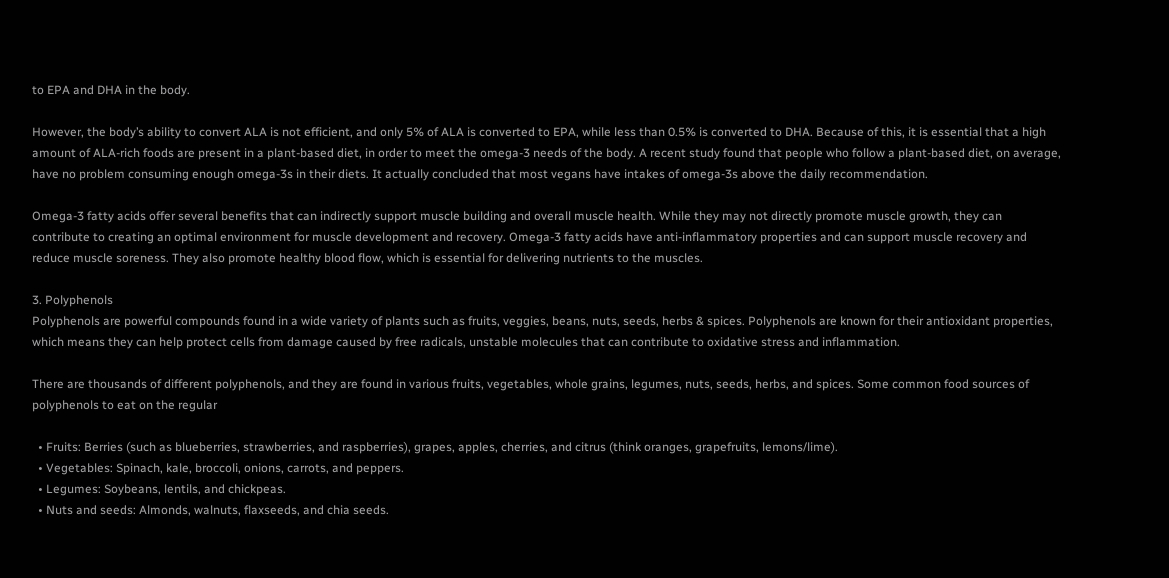to EPA and DHA in the body.

However, the body’s ability to convert ALA is not efficient, and only 5% of ALA is converted to EPA, while less than 0.5% is converted to DHA. Because of this, it is essential that a high amount of ALA-rich foods are present in a plant-based diet, in order to meet the omega-3 needs of the body. A recent study found that people who follow a plant-based diet, on average, have no problem consuming enough omega-3s in their diets. It actually concluded that most vegans have intakes of omega-3s above the daily recommendation.

Omega-3 fatty acids offer several benefits that can indirectly support muscle building and overall muscle health. While they may not directly promote muscle growth, they can contribute to creating an optimal environment for muscle development and recovery. Omega-3 fatty acids have anti-inflammatory properties and can support muscle recovery and reduce muscle soreness. They also promote healthy blood flow, which is essential for delivering nutrients to the muscles.

3. Polyphenols
Polyphenols are powerful compounds found in a wide variety of plants such as fruits, veggies, beans, nuts, seeds, herbs & spices. Polyphenols are known for their antioxidant properties, which means they can help protect cells from damage caused by free radicals, unstable molecules that can contribute to oxidative stress and inflammation.

There are thousands of different polyphenols, and they are found in various fruits, vegetables, whole grains, legumes, nuts, seeds, herbs, and spices. Some common food sources of polyphenols to eat on the regular

  • Fruits: Berries (such as blueberries, strawberries, and raspberries), grapes, apples, cherries, and citrus (think oranges, grapefruits, lemons/lime).
  • Vegetables: Spinach, kale, broccoli, onions, carrots, and peppers.
  • Legumes: Soybeans, lentils, and chickpeas.
  • Nuts and seeds: Almonds, walnuts, flaxseeds, and chia seeds.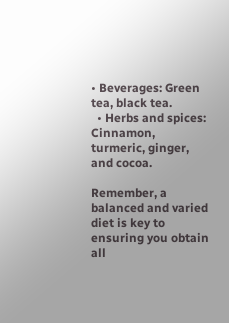• Beverages: Green tea, black tea.
  • Herbs and spices: Cinnamon, turmeric, ginger, and cocoa.

Remember, a balanced and varied diet is key to ensuring you obtain all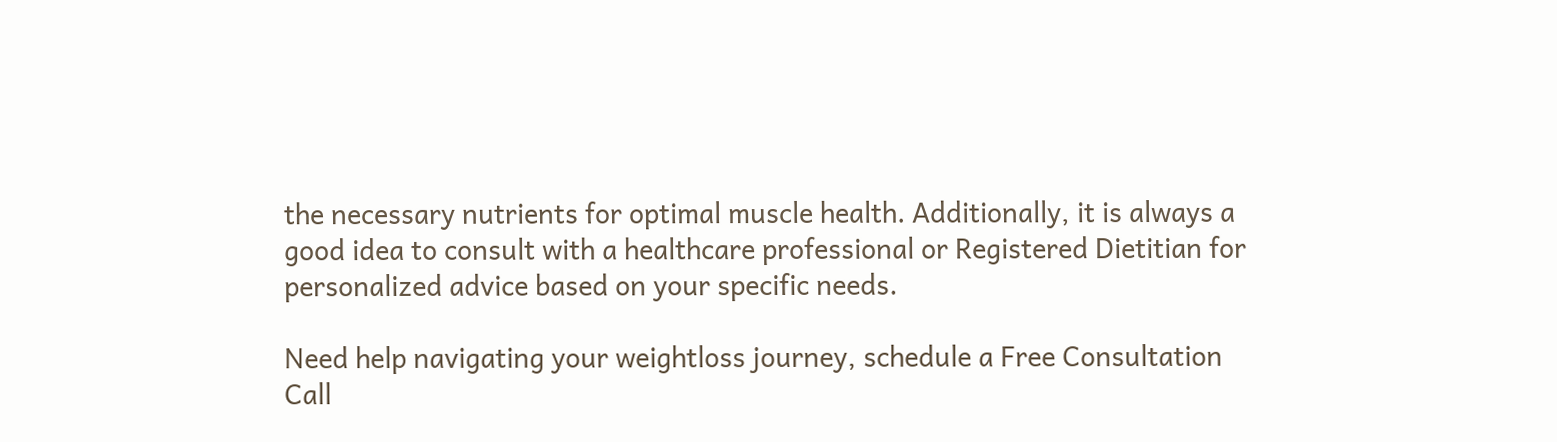the necessary nutrients for optimal muscle health. Additionally, it is always a good idea to consult with a healthcare professional or Registered Dietitian for personalized advice based on your specific needs.

Need help navigating your weightloss journey, schedule a Free Consultation Call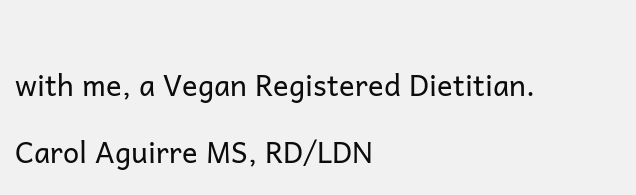with me, a Vegan Registered Dietitian.

Carol Aguirre MS, RD/LDN